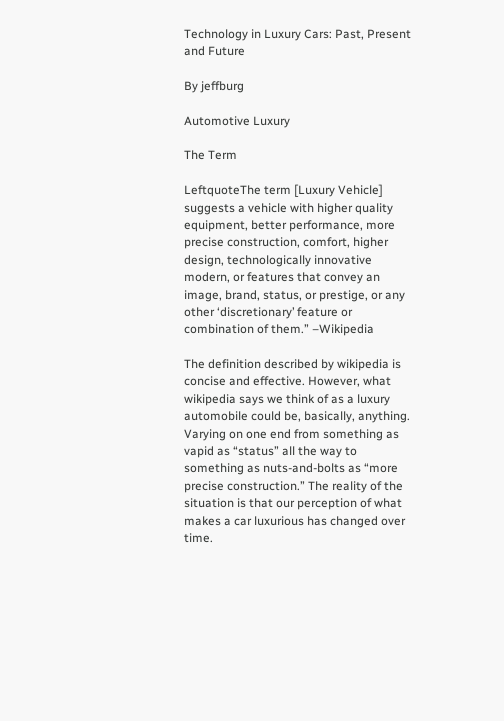Technology in Luxury Cars: Past, Present and Future

By jeffburg

Automotive Luxury

The Term

LeftquoteThe term [Luxury Vehicle] suggests a vehicle with higher quality equipment, better performance, more precise construction, comfort, higher design, technologically innovative modern, or features that convey an image, brand, status, or prestige, or any other ‘discretionary’ feature or combination of them.” –Wikipedia

The definition described by wikipedia is concise and effective. However, what wikipedia says we think of as a luxury automobile could be, basically, anything. Varying on one end from something as vapid as “status” all the way to something as nuts-and-bolts as “more precise construction.” The reality of the situation is that our perception of what makes a car luxurious has changed over time.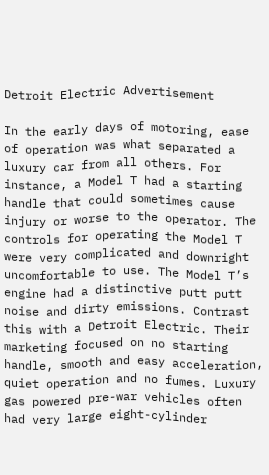Detroit Electric Advertisement

In the early days of motoring, ease of operation was what separated a luxury car from all others. For instance, a Model T had a starting handle that could sometimes cause injury or worse to the operator. The controls for operating the Model T were very complicated and downright uncomfortable to use. The Model T’s engine had a distinctive putt putt noise and dirty emissions. Contrast this with a Detroit Electric. Their marketing focused on no starting handle, smooth and easy acceleration, quiet operation and no fumes. Luxury gas powered pre-war vehicles often had very large eight-cylinder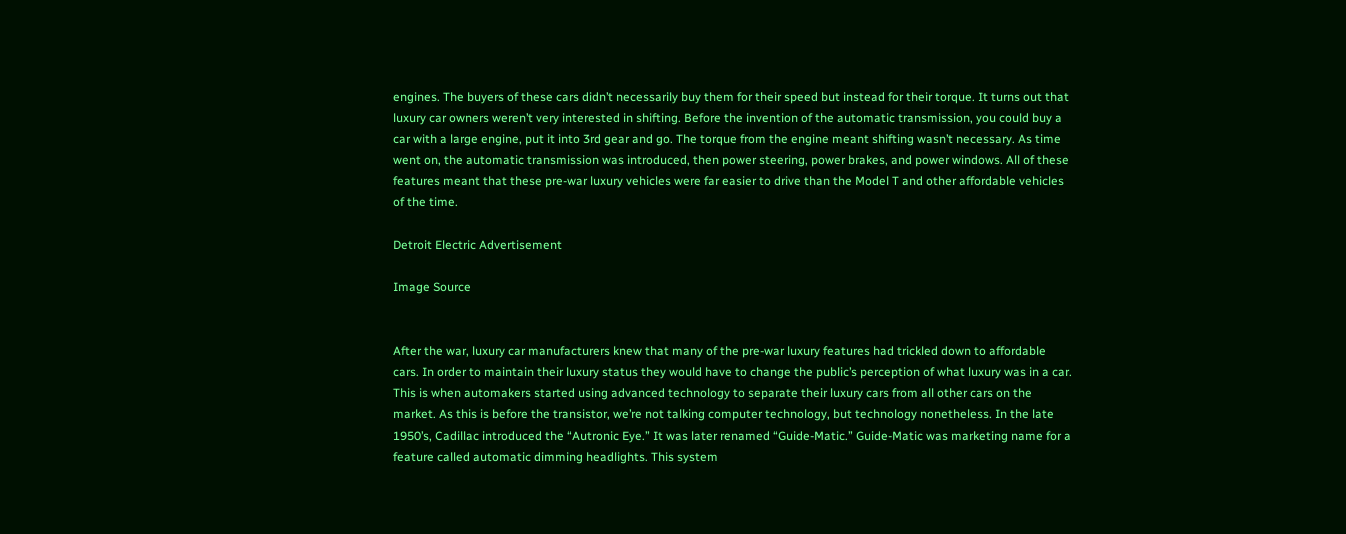engines. The buyers of these cars didn’t necessarily buy them for their speed but instead for their torque. It turns out that luxury car owners weren’t very interested in shifting. Before the invention of the automatic transmission, you could buy a car with a large engine, put it into 3rd gear and go. The torque from the engine meant shifting wasn’t necessary. As time went on, the automatic transmission was introduced, then power steering, power brakes, and power windows. All of these features meant that these pre-war luxury vehicles were far easier to drive than the Model T and other affordable vehicles of the time.

Detroit Electric Advertisement

Image Source


After the war, luxury car manufacturers knew that many of the pre-war luxury features had trickled down to affordable cars. In order to maintain their luxury status they would have to change the public’s perception of what luxury was in a car. This is when automakers started using advanced technology to separate their luxury cars from all other cars on the market. As this is before the transistor, we’re not talking computer technology, but technology nonetheless. In the late 1950’s, Cadillac introduced the “Autronic Eye.” It was later renamed “Guide-Matic.” Guide-Matic was marketing name for a feature called automatic dimming headlights. This system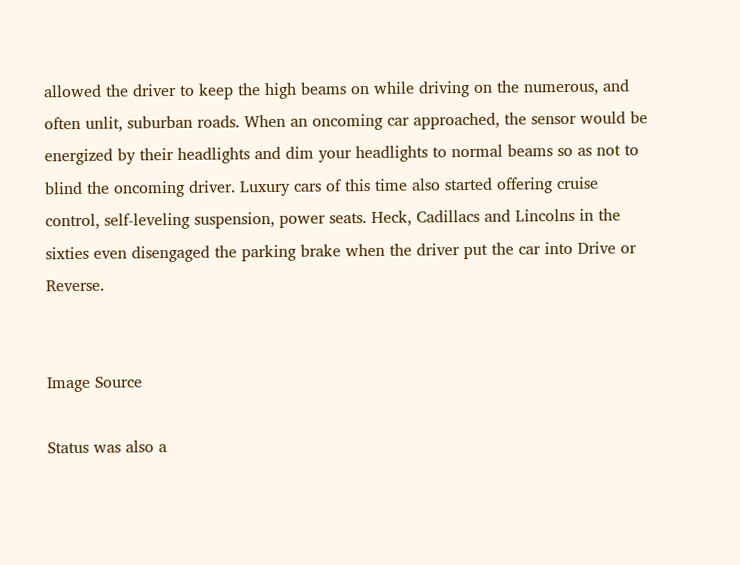allowed the driver to keep the high beams on while driving on the numerous, and often unlit, suburban roads. When an oncoming car approached, the sensor would be energized by their headlights and dim your headlights to normal beams so as not to blind the oncoming driver. Luxury cars of this time also started offering cruise control, self-leveling suspension, power seats. Heck, Cadillacs and Lincolns in the sixties even disengaged the parking brake when the driver put the car into Drive or Reverse.


Image Source

Status was also a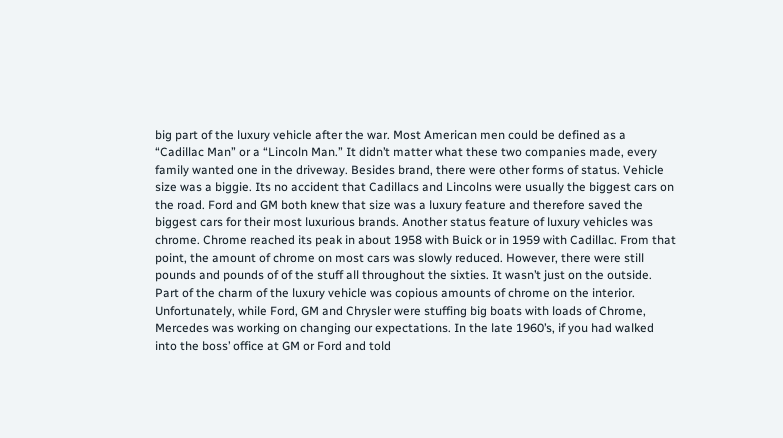big part of the luxury vehicle after the war. Most American men could be defined as a “Cadillac Man” or a “Lincoln Man.” It didn’t matter what these two companies made, every family wanted one in the driveway. Besides brand, there were other forms of status. Vehicle size was a biggie. Its no accident that Cadillacs and Lincolns were usually the biggest cars on the road. Ford and GM both knew that size was a luxury feature and therefore saved the biggest cars for their most luxurious brands. Another status feature of luxury vehicles was chrome. Chrome reached its peak in about 1958 with Buick or in 1959 with Cadillac. From that point, the amount of chrome on most cars was slowly reduced. However, there were still pounds and pounds of of the stuff all throughout the sixties. It wasn’t just on the outside. Part of the charm of the luxury vehicle was copious amounts of chrome on the interior. Unfortunately, while Ford, GM and Chrysler were stuffing big boats with loads of Chrome, Mercedes was working on changing our expectations. In the late 1960’s, if you had walked into the boss’ office at GM or Ford and told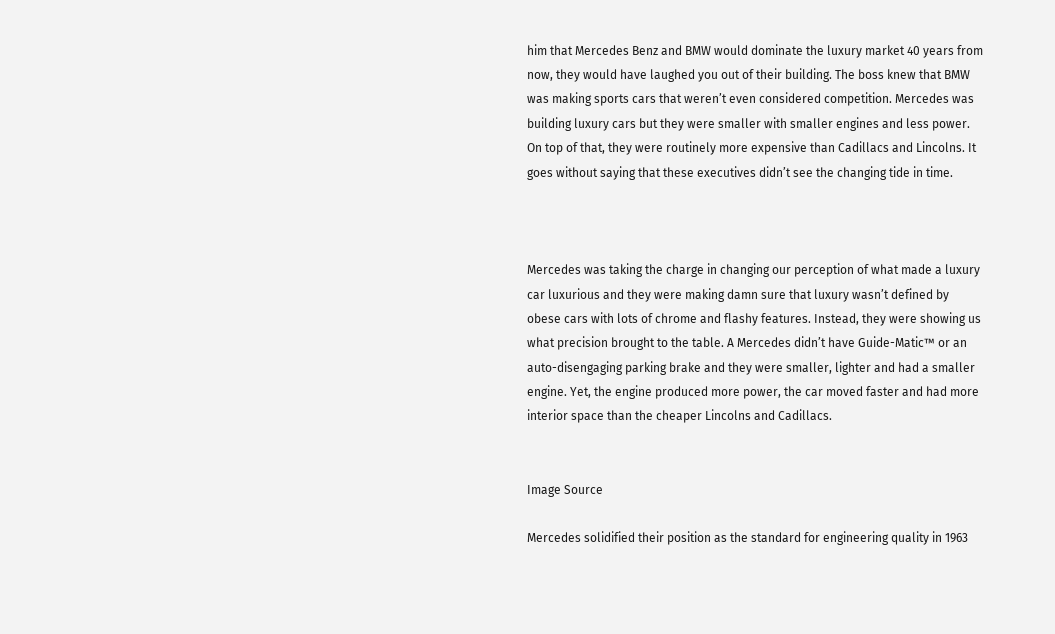him that Mercedes Benz and BMW would dominate the luxury market 40 years from now, they would have laughed you out of their building. The boss knew that BMW was making sports cars that weren’t even considered competition. Mercedes was building luxury cars but they were smaller with smaller engines and less power. On top of that, they were routinely more expensive than Cadillacs and Lincolns. It goes without saying that these executives didn’t see the changing tide in time.



Mercedes was taking the charge in changing our perception of what made a luxury car luxurious and they were making damn sure that luxury wasn’t defined by obese cars with lots of chrome and flashy features. Instead, they were showing us what precision brought to the table. A Mercedes didn’t have Guide-Matic™ or an auto-disengaging parking brake and they were smaller, lighter and had a smaller engine. Yet, the engine produced more power, the car moved faster and had more interior space than the cheaper Lincolns and Cadillacs.


Image Source

Mercedes solidified their position as the standard for engineering quality in 1963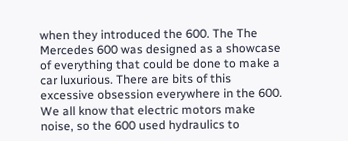when they introduced the 600. The The Mercedes 600 was designed as a showcase of everything that could be done to make a car luxurious. There are bits of this excessive obsession everywhere in the 600. We all know that electric motors make noise, so the 600 used hydraulics to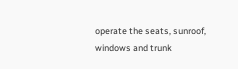operate the seats, sunroof, windows and trunk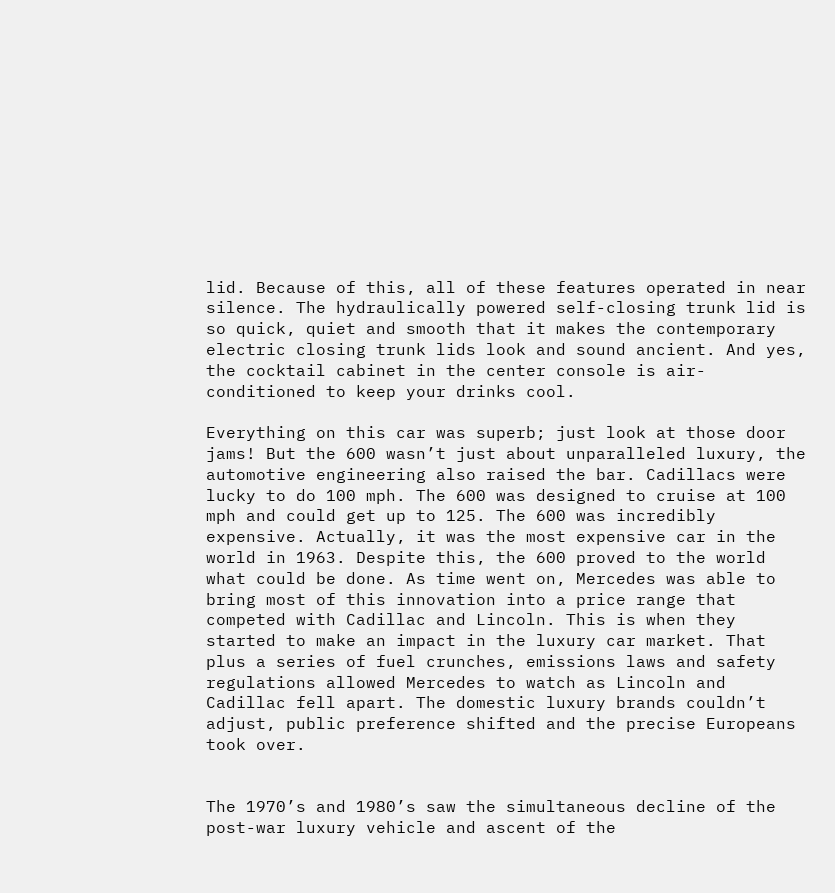lid. Because of this, all of these features operated in near silence. The hydraulically powered self-closing trunk lid is so quick, quiet and smooth that it makes the contemporary electric closing trunk lids look and sound ancient. And yes, the cocktail cabinet in the center console is air-conditioned to keep your drinks cool.

Everything on this car was superb; just look at those door jams! But the 600 wasn’t just about unparalleled luxury, the automotive engineering also raised the bar. Cadillacs were lucky to do 100 mph. The 600 was designed to cruise at 100 mph and could get up to 125. The 600 was incredibly expensive. Actually, it was the most expensive car in the world in 1963. Despite this, the 600 proved to the world what could be done. As time went on, Mercedes was able to bring most of this innovation into a price range that competed with Cadillac and Lincoln. This is when they started to make an impact in the luxury car market. That plus a series of fuel crunches, emissions laws and safety regulations allowed Mercedes to watch as Lincoln and Cadillac fell apart. The domestic luxury brands couldn’t adjust, public preference shifted and the precise Europeans took over.


The 1970’s and 1980’s saw the simultaneous decline of the post-war luxury vehicle and ascent of the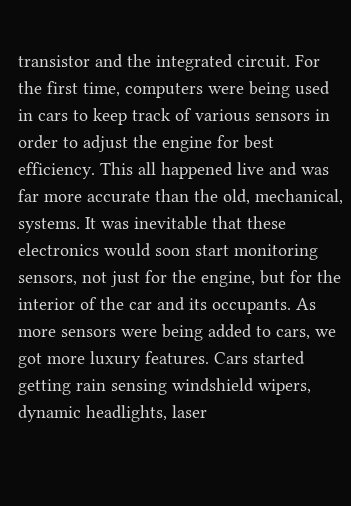transistor and the integrated circuit. For the first time, computers were being used in cars to keep track of various sensors in order to adjust the engine for best efficiency. This all happened live and was far more accurate than the old, mechanical, systems. It was inevitable that these electronics would soon start monitoring sensors, not just for the engine, but for the interior of the car and its occupants. As more sensors were being added to cars, we got more luxury features. Cars started getting rain sensing windshield wipers, dynamic headlights, laser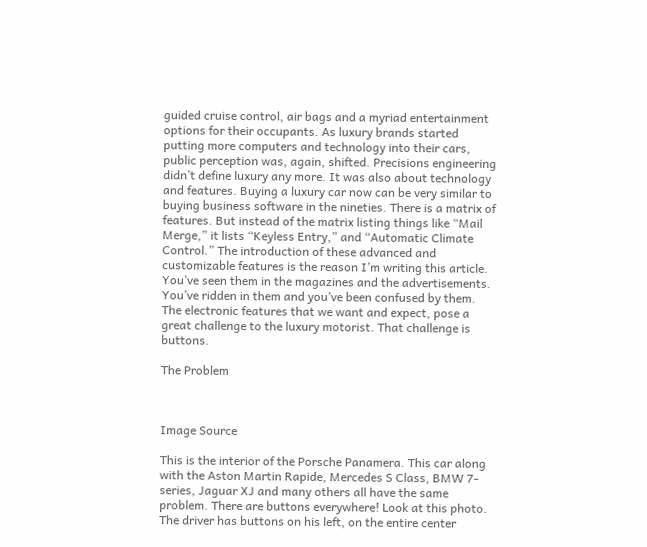guided cruise control, air bags and a myriad entertainment options for their occupants. As luxury brands started putting more computers and technology into their cars, public perception was, again, shifted. Precisions engineering didn’t define luxury any more. It was also about technology and features. Buying a luxury car now can be very similar to buying business software in the nineties. There is a matrix of features. But instead of the matrix listing things like “Mail Merge,” it lists “Keyless Entry,” and “Automatic Climate Control.” The introduction of these advanced and customizable features is the reason I’m writing this article. You’ve seen them in the magazines and the advertisements. You’ve ridden in them and you’ve been confused by them. The electronic features that we want and expect, pose a great challenge to the luxury motorist. That challenge is buttons.

The Problem



Image Source

This is the interior of the Porsche Panamera. This car along with the Aston Martin Rapide, Mercedes S Class, BMW 7-series, Jaguar XJ and many others all have the same problem. There are buttons everywhere! Look at this photo. The driver has buttons on his left, on the entire center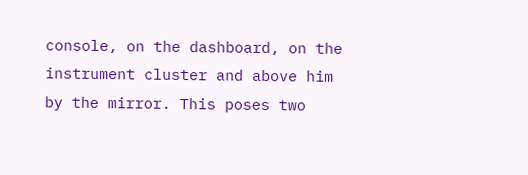console, on the dashboard, on the instrument cluster and above him by the mirror. This poses two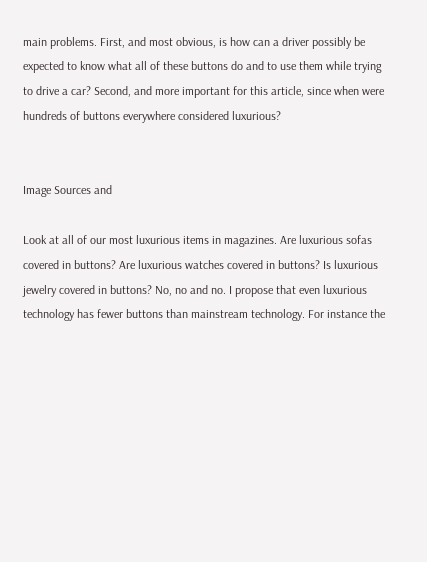main problems. First, and most obvious, is how can a driver possibly be expected to know what all of these buttons do and to use them while trying to drive a car? Second, and more important for this article, since when were hundreds of buttons everywhere considered luxurious?


Image Sources and

Look at all of our most luxurious items in magazines. Are luxurious sofas covered in buttons? Are luxurious watches covered in buttons? Is luxurious jewelry covered in buttons? No, no and no. I propose that even luxurious technology has fewer buttons than mainstream technology. For instance the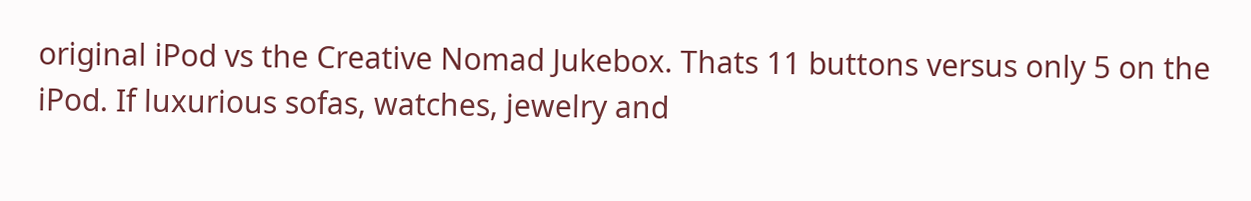original iPod vs the Creative Nomad Jukebox. Thats 11 buttons versus only 5 on the iPod. If luxurious sofas, watches, jewelry and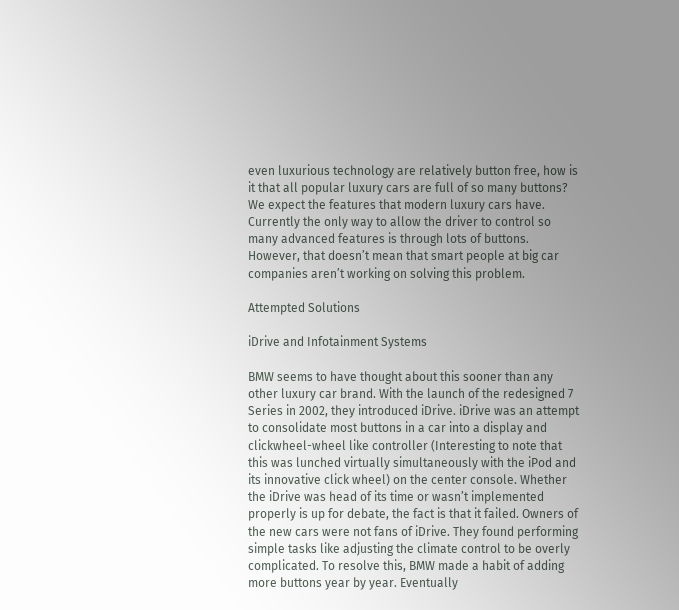even luxurious technology are relatively button free, how is it that all popular luxury cars are full of so many buttons? We expect the features that modern luxury cars have. Currently the only way to allow the driver to control so many advanced features is through lots of buttons. However, that doesn’t mean that smart people at big car companies aren’t working on solving this problem.

Attempted Solutions

iDrive and Infotainment Systems

BMW seems to have thought about this sooner than any other luxury car brand. With the launch of the redesigned 7 Series in 2002, they introduced iDrive. iDrive was an attempt to consolidate most buttons in a car into a display and clickwheel-wheel like controller (Interesting to note that this was lunched virtually simultaneously with the iPod and its innovative click wheel) on the center console. Whether the iDrive was head of its time or wasn’t implemented properly is up for debate, the fact is that it failed. Owners of the new cars were not fans of iDrive. They found performing simple tasks like adjusting the climate control to be overly complicated. To resolve this, BMW made a habit of adding more buttons year by year. Eventually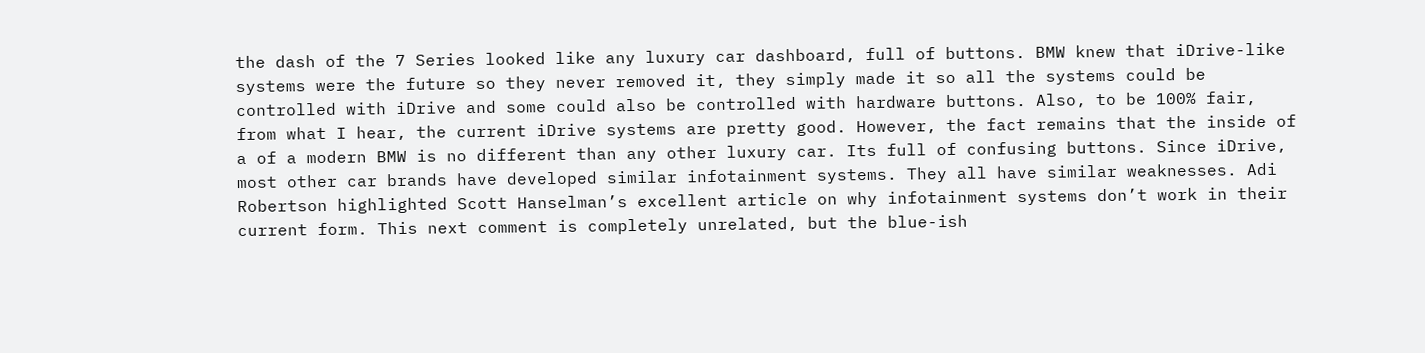the dash of the 7 Series looked like any luxury car dashboard, full of buttons. BMW knew that iDrive-like systems were the future so they never removed it, they simply made it so all the systems could be controlled with iDrive and some could also be controlled with hardware buttons. Also, to be 100% fair, from what I hear, the current iDrive systems are pretty good. However, the fact remains that the inside of a of a modern BMW is no different than any other luxury car. Its full of confusing buttons. Since iDrive, most other car brands have developed similar infotainment systems. They all have similar weaknesses. Adi Robertson highlighted Scott Hanselman’s excellent article on why infotainment systems don’t work in their current form. This next comment is completely unrelated, but the blue-ish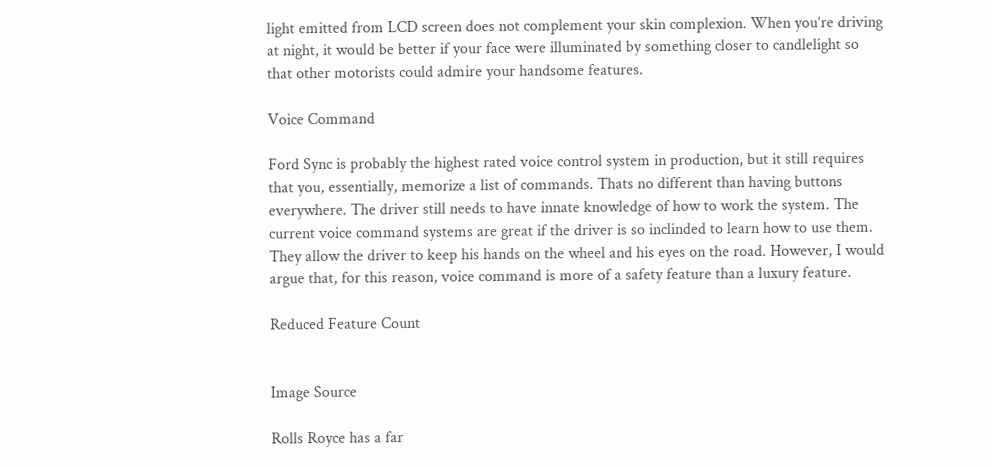light emitted from LCD screen does not complement your skin complexion. When you’re driving at night, it would be better if your face were illuminated by something closer to candlelight so that other motorists could admire your handsome features.

Voice Command

Ford Sync is probably the highest rated voice control system in production, but it still requires that you, essentially, memorize a list of commands. Thats no different than having buttons everywhere. The driver still needs to have innate knowledge of how to work the system. The current voice command systems are great if the driver is so inclinded to learn how to use them. They allow the driver to keep his hands on the wheel and his eyes on the road. However, I would argue that, for this reason, voice command is more of a safety feature than a luxury feature.

Reduced Feature Count


Image Source

Rolls Royce has a far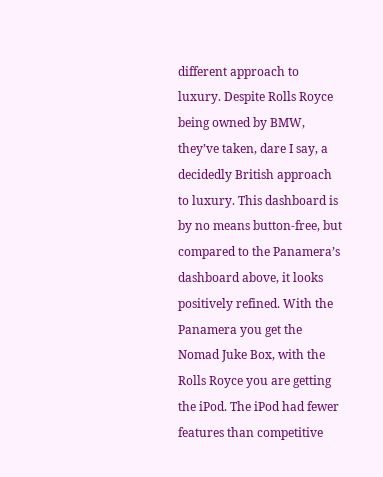different approach to luxury. Despite Rolls Royce being owned by BMW, they’ve taken, dare I say, a decidedly British approach to luxury. This dashboard is by no means button-free, but compared to the Panamera’s dashboard above, it looks positively refined. With the Panamera you get the Nomad Juke Box, with the Rolls Royce you are getting the iPod. The iPod had fewer features than competitive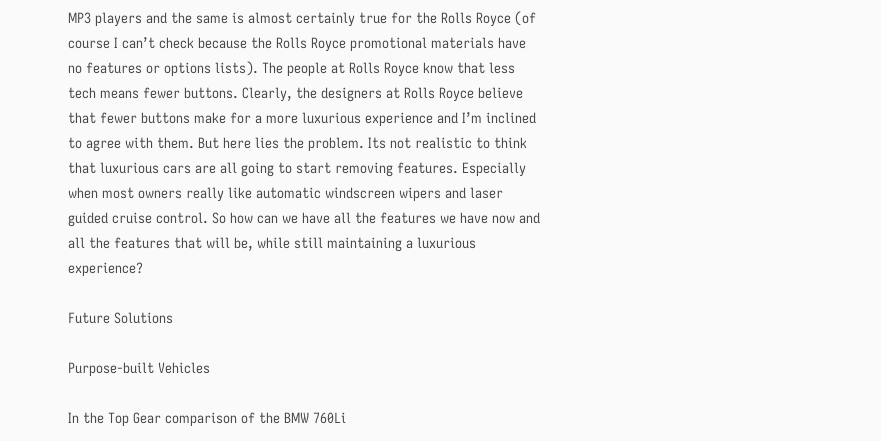MP3 players and the same is almost certainly true for the Rolls Royce (of course I can’t check because the Rolls Royce promotional materials have no features or options lists). The people at Rolls Royce know that less tech means fewer buttons. Clearly, the designers at Rolls Royce believe that fewer buttons make for a more luxurious experience and I’m inclined to agree with them. But here lies the problem. Its not realistic to think that luxurious cars are all going to start removing features. Especially when most owners really like automatic windscreen wipers and laser guided cruise control. So how can we have all the features we have now and all the features that will be, while still maintaining a luxurious experience?

Future Solutions

Purpose-built Vehicles

In the Top Gear comparison of the BMW 760Li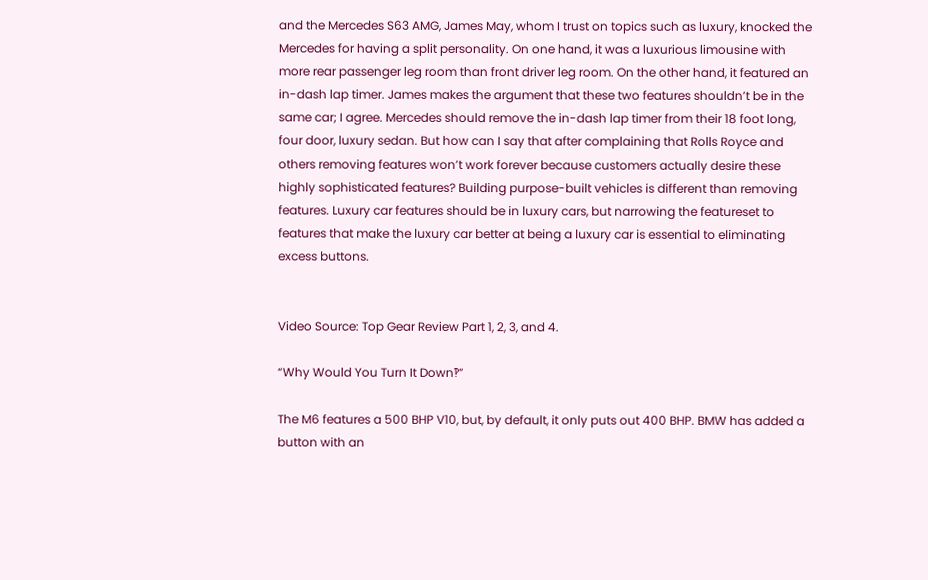and the Mercedes S63 AMG, James May, whom I trust on topics such as luxury, knocked the Mercedes for having a split personality. On one hand, it was a luxurious limousine with more rear passenger leg room than front driver leg room. On the other hand, it featured an in-dash lap timer. James makes the argument that these two features shouldn’t be in the same car; I agree. Mercedes should remove the in-dash lap timer from their 18 foot long, four door, luxury sedan. But how can I say that after complaining that Rolls Royce and others removing features won’t work forever because customers actually desire these highly sophisticated features? Building purpose-built vehicles is different than removing features. Luxury car features should be in luxury cars, but narrowing the featureset to features that make the luxury car better at being a luxury car is essential to eliminating excess buttons.


Video Source: Top Gear Review Part 1, 2, 3, and 4.

“Why Would You Turn It Down‽”

The M6 features a 500 BHP V10, but, by default, it only puts out 400 BHP. BMW has added a button with an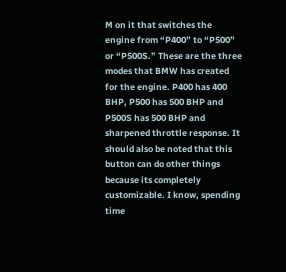M on it that switches the engine from “P400” to “P500” or “P500S.” These are the three modes that BMW has created for the engine. P400 has 400 BHP, P500 has 500 BHP and P500S has 500 BHP and sharpened throttle response. It should also be noted that this button can do other things because its completely customizable. I know, spending time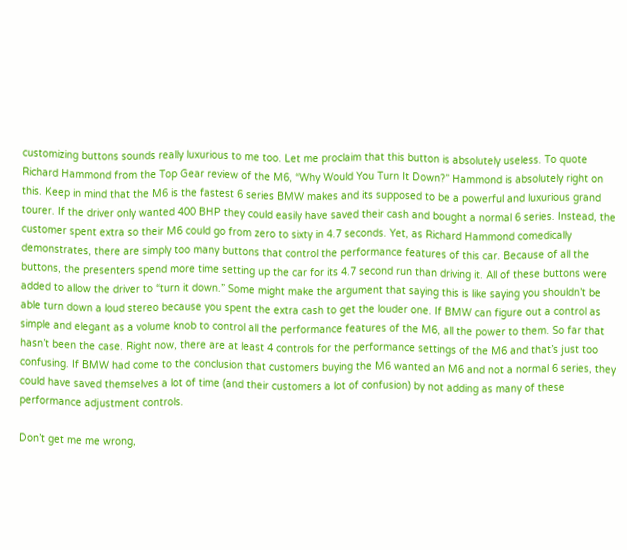customizing buttons sounds really luxurious to me too. Let me proclaim that this button is absolutely useless. To quote Richard Hammond from the Top Gear review of the M6, “Why Would You Turn It Down?” Hammond is absolutely right on this. Keep in mind that the M6 is the fastest 6 series BMW makes and its supposed to be a powerful and luxurious grand tourer. If the driver only wanted 400 BHP they could easily have saved their cash and bought a normal 6 series. Instead, the customer spent extra so their M6 could go from zero to sixty in 4.7 seconds. Yet, as Richard Hammond comedically demonstrates, there are simply too many buttons that control the performance features of this car. Because of all the buttons, the presenters spend more time setting up the car for its 4.7 second run than driving it. All of these buttons were added to allow the driver to “turn it down.” Some might make the argument that saying this is like saying you shouldn’t be able turn down a loud stereo because you spent the extra cash to get the louder one. If BMW can figure out a control as simple and elegant as a volume knob to control all the performance features of the M6, all the power to them. So far that hasn’t been the case. Right now, there are at least 4 controls for the performance settings of the M6 and that’s just too confusing. If BMW had come to the conclusion that customers buying the M6 wanted an M6 and not a normal 6 series, they could have saved themselves a lot of time (and their customers a lot of confusion) by not adding as many of these performance adjustment controls.

Don’t get me me wrong,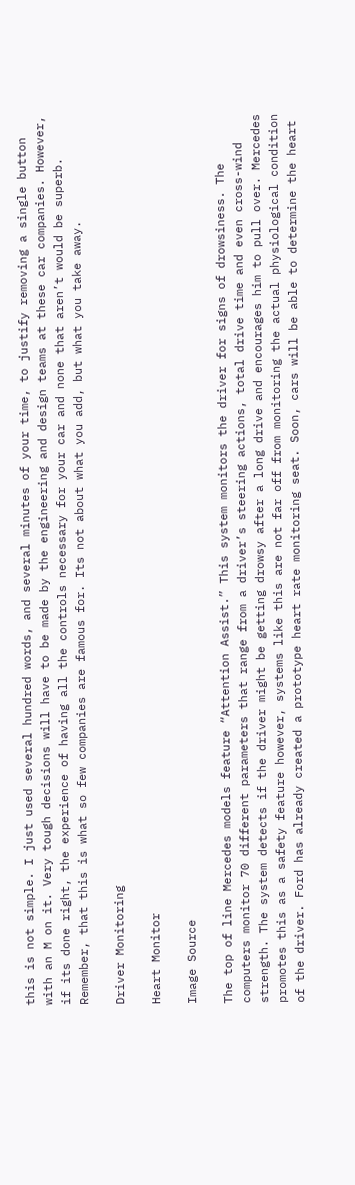this is not simple. I just used several hundred words, and several minutes of your time, to justify removing a single button with an M on it. Very tough decisions will have to be made by the engineering and design teams at these car companies. However, if its done right, the experience of having all the controls necessary for your car and none that aren’t would be superb. Remember, that this is what so few companies are famous for. Its not about what you add, but what you take away.

Driver Monitoring

Heart Monitor

Image Source

The top of line Mercedes models feature “Attention Assist.” This system monitors the driver for signs of drowsiness. The computers monitor 70 different parameters that range from a driver’s steering actions, total drive time and even cross-wind strength. The system detects if the driver might be getting drowsy after a long drive and encourages him to pull over. Mercedes promotes this as a safety feature however, systems like this are not far off from monitoring the actual physiological condition of the driver. Ford has already created a prototype heart rate monitoring seat. Soon, cars will be able to determine the heart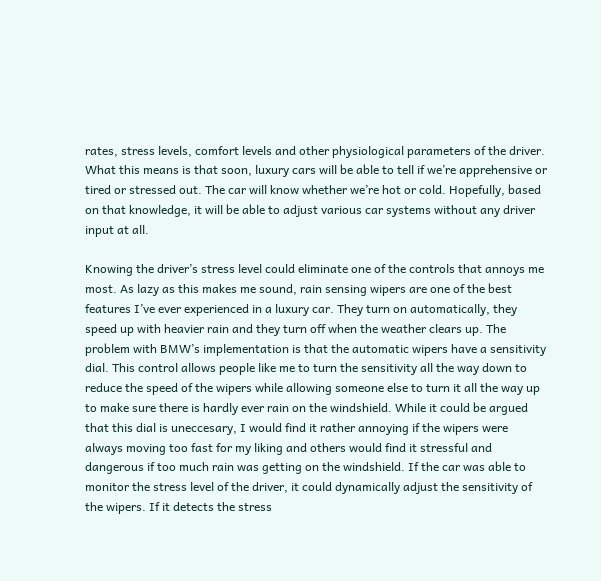rates, stress levels, comfort levels and other physiological parameters of the driver. What this means is that soon, luxury cars will be able to tell if we’re apprehensive or tired or stressed out. The car will know whether we’re hot or cold. Hopefully, based on that knowledge, it will be able to adjust various car systems without any driver input at all.

Knowing the driver’s stress level could eliminate one of the controls that annoys me most. As lazy as this makes me sound, rain sensing wipers are one of the best features I’ve ever experienced in a luxury car. They turn on automatically, they speed up with heavier rain and they turn off when the weather clears up. The problem with BMW’s implementation is that the automatic wipers have a sensitivity dial. This control allows people like me to turn the sensitivity all the way down to reduce the speed of the wipers while allowing someone else to turn it all the way up to make sure there is hardly ever rain on the windshield. While it could be argued that this dial is uneccesary, I would find it rather annoying if the wipers were always moving too fast for my liking and others would find it stressful and dangerous if too much rain was getting on the windshield. If the car was able to monitor the stress level of the driver, it could dynamically adjust the sensitivity of the wipers. If it detects the stress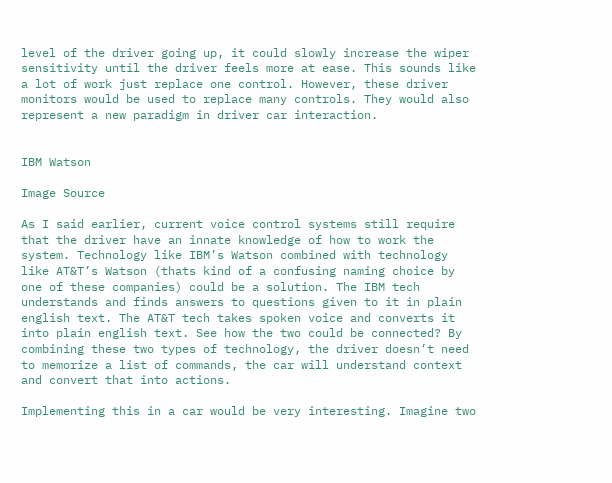level of the driver going up, it could slowly increase the wiper sensitivity until the driver feels more at ease. This sounds like a lot of work just replace one control. However, these driver monitors would be used to replace many controls. They would also represent a new paradigm in driver car interaction.


IBM Watson

Image Source

As I said earlier, current voice control systems still require that the driver have an innate knowledge of how to work the system. Technology like IBM’s Watson combined with technology like AT&T’s Watson (thats kind of a confusing naming choice by one of these companies) could be a solution. The IBM tech understands and finds answers to questions given to it in plain english text. The AT&T tech takes spoken voice and converts it into plain english text. See how the two could be connected? By combining these two types of technology, the driver doesn’t need to memorize a list of commands, the car will understand context and convert that into actions.

Implementing this in a car would be very interesting. Imagine two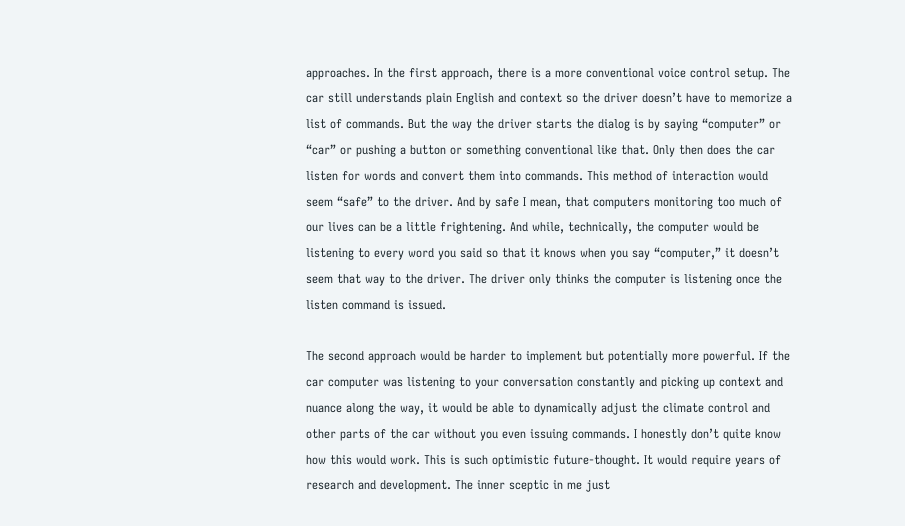approaches. In the first approach, there is a more conventional voice control setup. The car still understands plain English and context so the driver doesn’t have to memorize a list of commands. But the way the driver starts the dialog is by saying “computer” or “car” or pushing a button or something conventional like that. Only then does the car listen for words and convert them into commands. This method of interaction would seem “safe” to the driver. And by safe I mean, that computers monitoring too much of our lives can be a little frightening. And while, technically, the computer would be listening to every word you said so that it knows when you say “computer,” it doesn’t seem that way to the driver. The driver only thinks the computer is listening once the listen command is issued.

The second approach would be harder to implement but potentially more powerful. If the car computer was listening to your conversation constantly and picking up context and nuance along the way, it would be able to dynamically adjust the climate control and other parts of the car without you even issuing commands. I honestly don’t quite know how this would work. This is such optimistic future-thought. It would require years of research and development. The inner sceptic in me just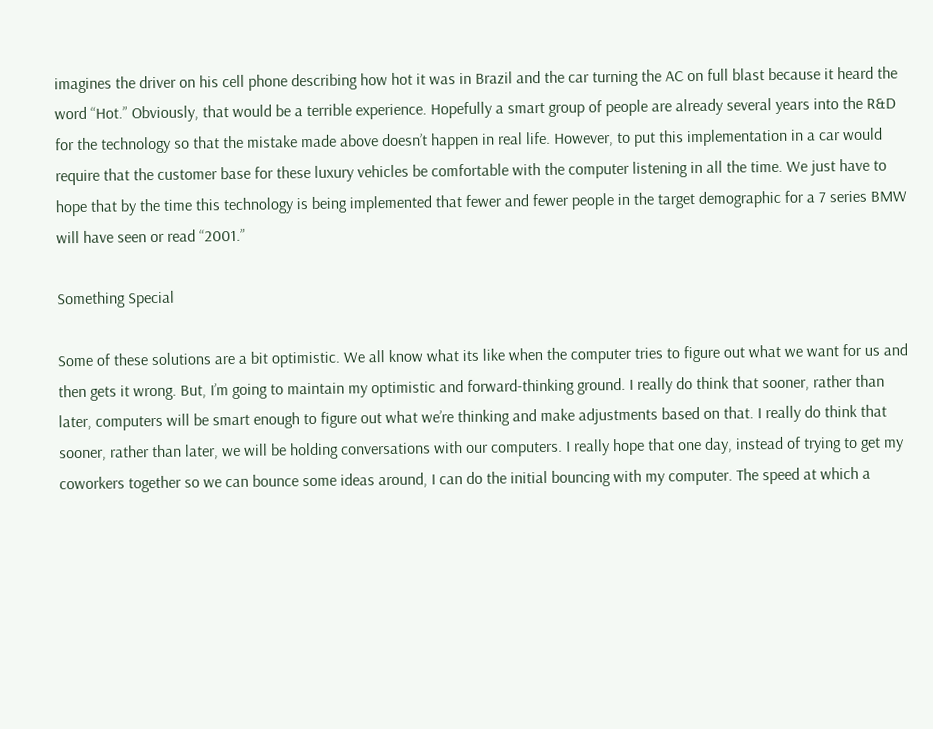imagines the driver on his cell phone describing how hot it was in Brazil and the car turning the AC on full blast because it heard the word “Hot.” Obviously, that would be a terrible experience. Hopefully a smart group of people are already several years into the R&D for the technology so that the mistake made above doesn’t happen in real life. However, to put this implementation in a car would require that the customer base for these luxury vehicles be comfortable with the computer listening in all the time. We just have to hope that by the time this technology is being implemented that fewer and fewer people in the target demographic for a 7 series BMW will have seen or read “2001.”

Something Special

Some of these solutions are a bit optimistic. We all know what its like when the computer tries to figure out what we want for us and then gets it wrong. But, I’m going to maintain my optimistic and forward-thinking ground. I really do think that sooner, rather than later, computers will be smart enough to figure out what we’re thinking and make adjustments based on that. I really do think that sooner, rather than later, we will be holding conversations with our computers. I really hope that one day, instead of trying to get my coworkers together so we can bounce some ideas around, I can do the initial bouncing with my computer. The speed at which a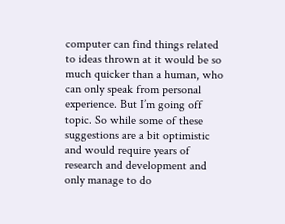computer can find things related to ideas thrown at it would be so much quicker than a human, who can only speak from personal experience. But I’m going off topic. So while some of these suggestions are a bit optimistic and would require years of research and development and only manage to do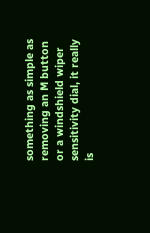something as simple as removing an M button or a windshield wiper sensitivity dial, it really is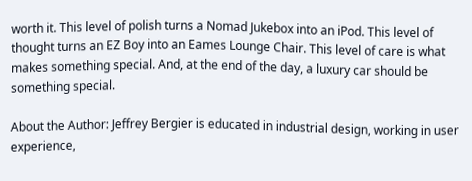worth it. This level of polish turns a Nomad Jukebox into an iPod. This level of thought turns an EZ Boy into an Eames Lounge Chair. This level of care is what makes something special. And, at the end of the day, a luxury car should be something special.

About the Author: Jeffrey Bergier is educated in industrial design, working in user experience,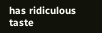has ridiculous taste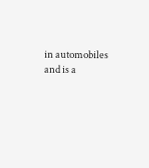in automobiles and is a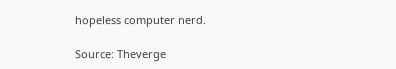hopeless computer nerd.

Source: Theverge